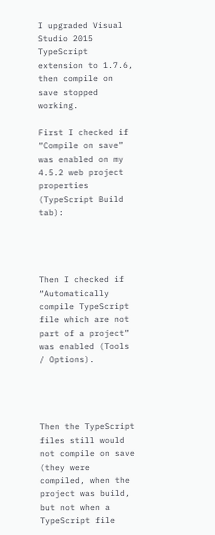I upgraded Visual Studio 2015 TypeScript extension to 1.7.6, then compile on save stopped working.

First I checked if “Compile on save” was enabled on my 4.5.2 web project properties (TypeScript Build tab):




Then I checked if “Automatically compile TypeScript file which are not part of a project” was enabled (Tools / Options).




Then the TypeScript files still would not compile on save (they were compiled, when the project was build, but not when a TypeScript file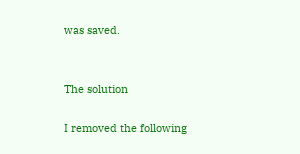was saved.


The solution

I removed the following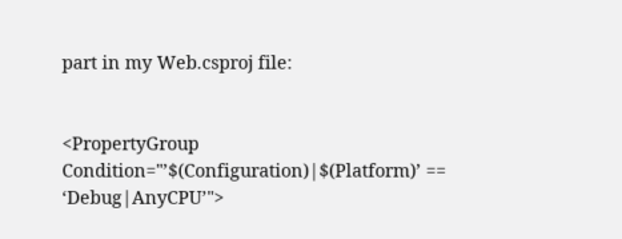part in my Web.csproj file:


<PropertyGroup Condition="’$(Configuration)|$(Platform)’ == ‘Debug|AnyCPU’">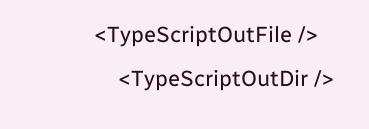<TypeScriptOutFile />
    <TypeScriptOutDir />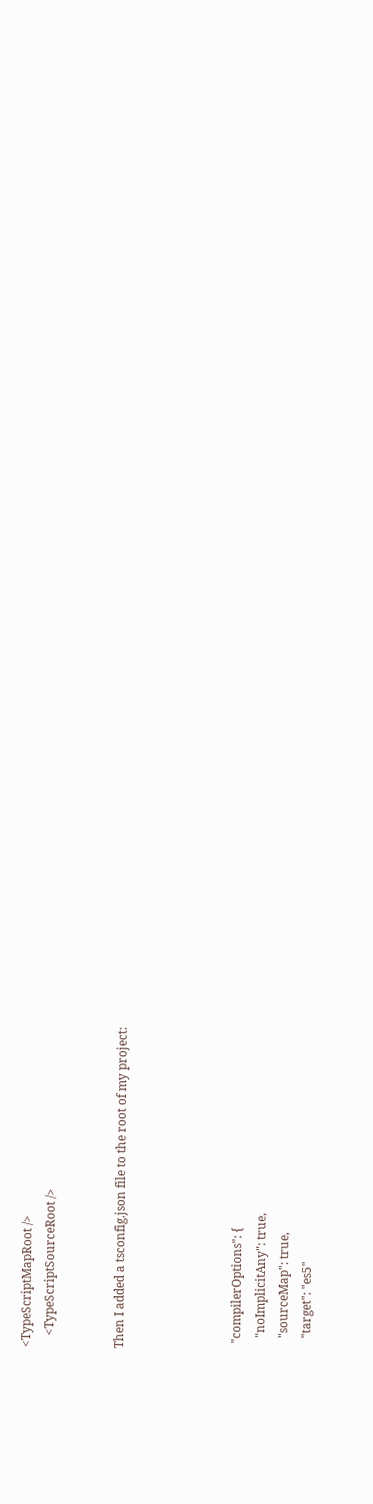<TypeScriptMapRoot />
    <TypeScriptSourceRoot />


Then I added a tsconfig.json file to the root of my project:




  "compilerOptions": {
    "noImplicitAny": true,
    "sourceMap": true,
    "target": "es5"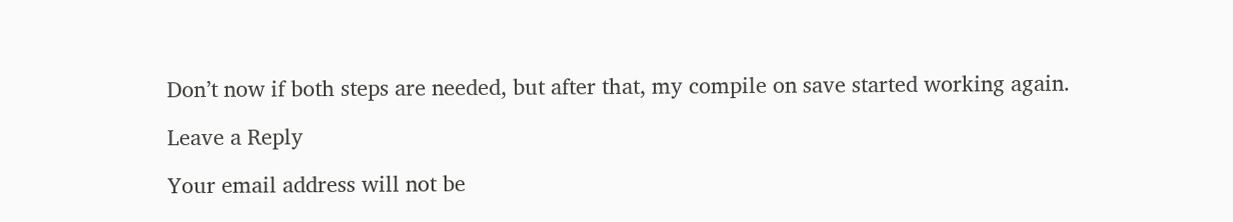Don’t now if both steps are needed, but after that, my compile on save started working again.

Leave a Reply

Your email address will not be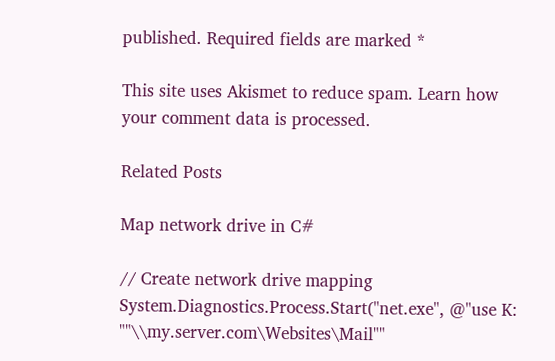published. Required fields are marked *

This site uses Akismet to reduce spam. Learn how your comment data is processed.

Related Posts

Map network drive in C#

// Create network drive mapping System.Diagnostics.Process.Start("net.exe", @"use K: ""\\my.server.com\Websites\Mail""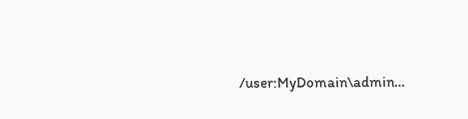/user:MyDomain\admin…